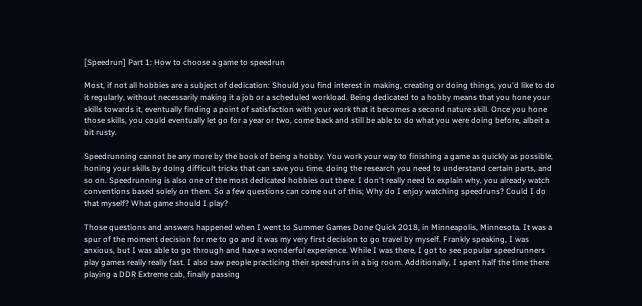[Speedrun] Part 1: How to choose a game to speedrun

Most, if not all hobbies are a subject of dedication: Should you find interest in making, creating or doing things, you'd like to do it regularly, without necessarily making it a job or a scheduled workload. Being dedicated to a hobby means that you hone your skills towards it, eventually finding a point of satisfaction with your work that it becomes a second nature skill. Once you hone those skills, you could eventually let go for a year or two, come back and still be able to do what you were doing before, albeit a bit rusty.

Speedrunning cannot be any more by the book of being a hobby. You work your way to finishing a game as quickly as possible, honing your skills by doing difficult tricks that can save you time, doing the research you need to understand certain parts, and so on. Speedrunning is also one of the most dedicated hobbies out there. I don't really need to explain why, you already watch conventions based solely on them. So a few questions can come out of this; Why do I enjoy watching speedruns? Could I do that myself? What game should I play?

Those questions and answers happened when I went to Summer Games Done Quick 2018, in Minneapolis, Minnesota. It was a spur of the moment decision for me to go and it was my very first decision to go travel by myself. Frankly speaking, I was anxious, but I was able to go through and have a wonderful experience. While I was there, I got to see popular speedrunners play games really really fast. I also saw people practicing their speedruns in a big room. Additionally, I spent half the time there playing a DDR Extreme cab, finally passing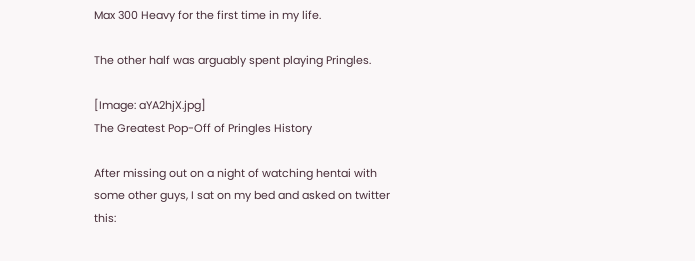Max 300 Heavy for the first time in my life.

The other half was arguably spent playing Pringles.

[Image: aYA2hjX.jpg]
The Greatest Pop-Off of Pringles History

After missing out on a night of watching hentai with some other guys, I sat on my bed and asked on twitter this: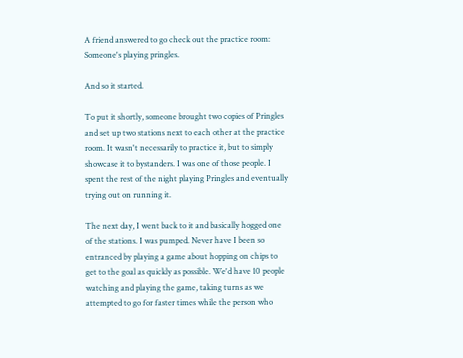A friend answered to go check out the practice room: Someone's playing pringles.

And so it started.

To put it shortly, someone brought two copies of Pringles and set up two stations next to each other at the practice room. It wasn't necessarily to practice it, but to simply showcase it to bystanders. I was one of those people. I spent the rest of the night playing Pringles and eventually trying out on running it.

The next day, I went back to it and basically hogged one of the stations. I was pumped. Never have I been so entranced by playing a game about hopping on chips to get to the goal as quickly as possible. We'd have 10 people watching and playing the game, taking turns as we attempted to go for faster times while the person who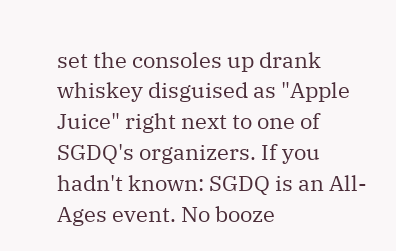set the consoles up drank whiskey disguised as "Apple Juice" right next to one of SGDQ's organizers. If you hadn't known: SGDQ is an All-Ages event. No booze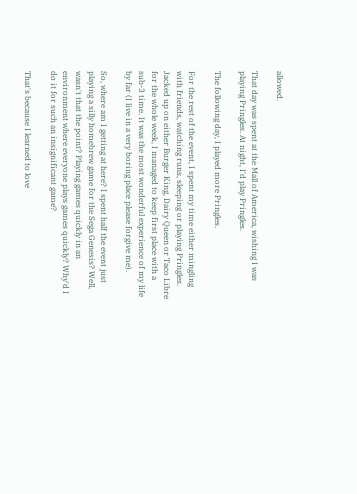allowed.

That day was spent at the Mall of America, wishing I was playing Pringles. At night, I'd play Pringles.

The following day, I played more Pringles.

For the rest of the event, I spent my time either mingling with friends, watching runs, sleeping or playing Pringles. Jacked up on either Burger King, Dairy Queen or Taco Libre for the whole week, I managed to keep first place with a sub-3 time. It was the most wonderful experience of my life by far (I live in a very boring place please forgive me).

So, where am I getting at here? I spent half the event just playing a silly homebrew game for the Sega Genesis? Well, wasn't that the point? Playing games quickly in an environment where everyone plays games quickly? Why'd I do it for such an insignificant game?

That's because I learned to love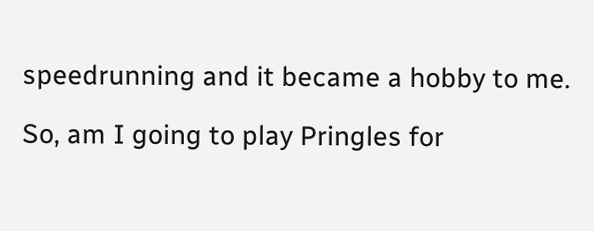speedrunning and it became a hobby to me.

So, am I going to play Pringles for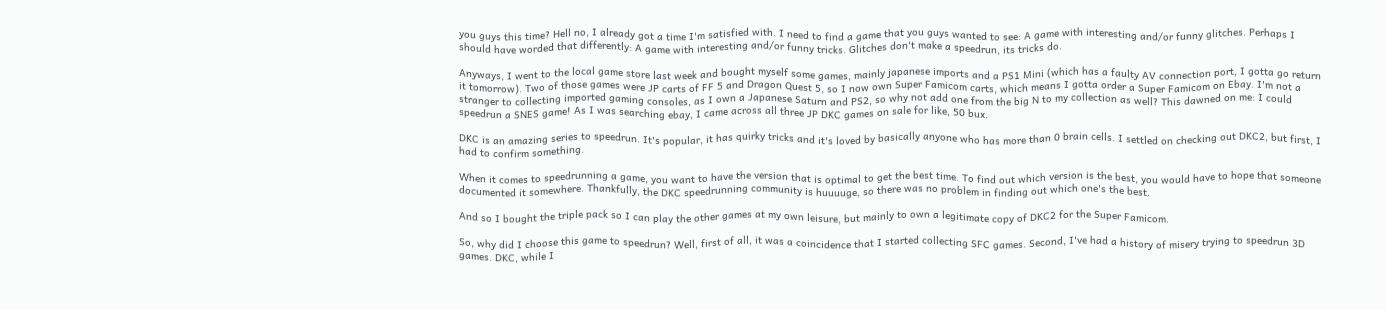you guys this time? Hell no, I already got a time I'm satisfied with. I need to find a game that you guys wanted to see: A game with interesting and/or funny glitches. Perhaps I should have worded that differently: A game with interesting and/or funny tricks. Glitches don't make a speedrun, its tricks do.

Anyways, I went to the local game store last week and bought myself some games, mainly japanese imports and a PS1 Mini (which has a faulty AV connection port, I gotta go return it tomorrow). Two of those games were JP carts of FF 5 and Dragon Quest 5, so I now own Super Famicom carts, which means I gotta order a Super Famicom on Ebay. I'm not a stranger to collecting imported gaming consoles, as I own a Japanese Saturn and PS2, so why not add one from the big N to my collection as well? This dawned on me: I could speedrun a SNES game! As I was searching ebay, I came across all three JP DKC games on sale for like, 50 bux.

DKC is an amazing series to speedrun. It's popular, it has quirky tricks and it's loved by basically anyone who has more than 0 brain cells. I settled on checking out DKC2, but first, I had to confirm something.

When it comes to speedrunning a game, you want to have the version that is optimal to get the best time. To find out which version is the best, you would have to hope that someone documented it somewhere. Thankfully, the DKC speedrunning community is huuuuge, so there was no problem in finding out which one's the best.

And so I bought the triple pack so I can play the other games at my own leisure, but mainly to own a legitimate copy of DKC2 for the Super Famicom.

So, why did I choose this game to speedrun? Well, first of all, it was a coincidence that I started collecting SFC games. Second, I've had a history of misery trying to speedrun 3D games. DKC, while I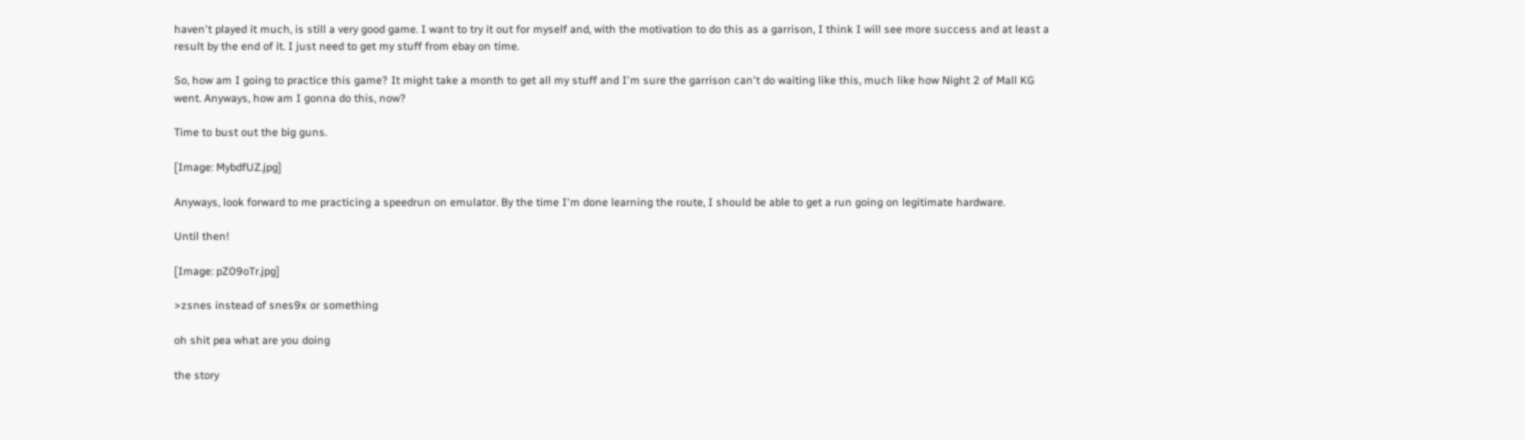haven't played it much, is still a very good game. I want to try it out for myself and, with the motivation to do this as a garrison, I think I will see more success and at least a result by the end of it. I just need to get my stuff from ebay on time.

So, how am I going to practice this game? It might take a month to get all my stuff and I'm sure the garrison can't do waiting like this, much like how Night 2 of Mall KG went. Anyways, how am I gonna do this, now?

Time to bust out the big guns.

[Image: MybdfUZ.jpg]

Anyways, look forward to me practicing a speedrun on emulator. By the time I'm done learning the route, I should be able to get a run going on legitimate hardware.

Until then!

[Image: pZ09oTr.jpg]

>zsnes instead of snes9x or something

oh shit pea what are you doing

the story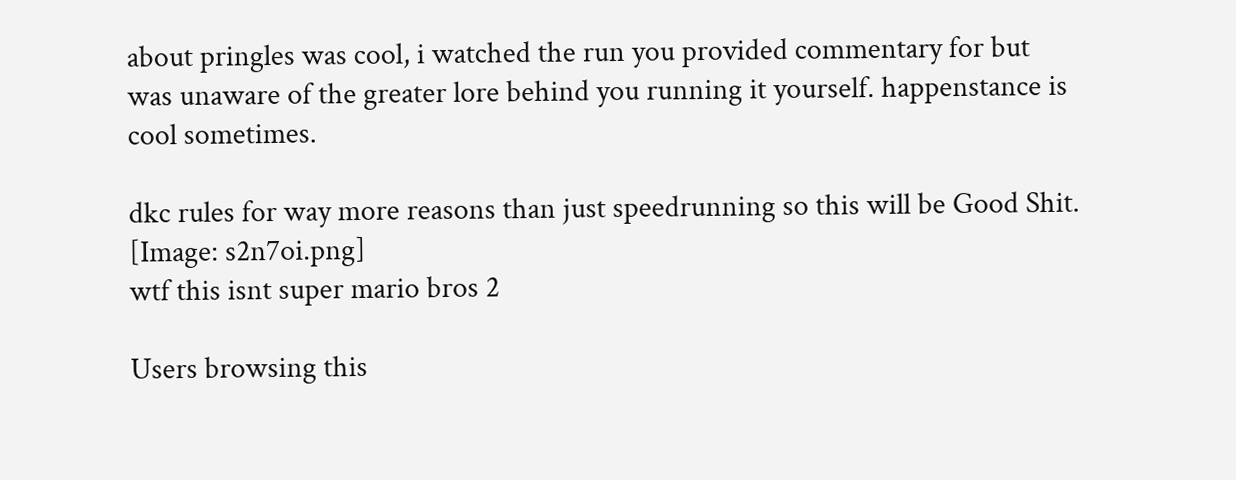about pringles was cool, i watched the run you provided commentary for but was unaware of the greater lore behind you running it yourself. happenstance is cool sometimes.

dkc rules for way more reasons than just speedrunning so this will be Good Shit.
[Image: s2n7oi.png]
wtf this isnt super mario bros 2

Users browsing this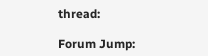thread:

Forum Jump: